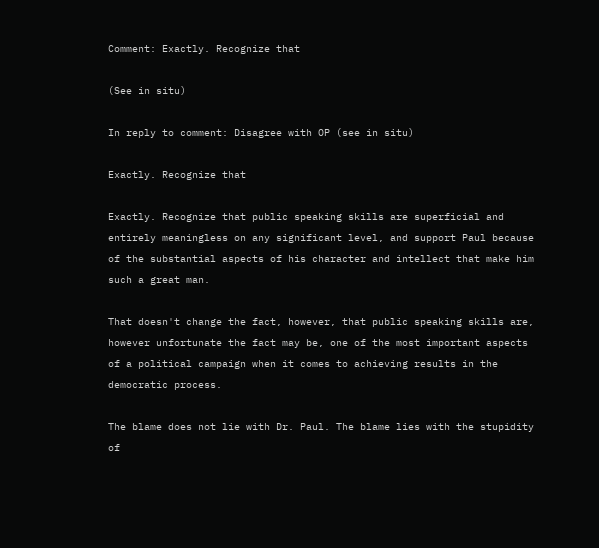Comment: Exactly. Recognize that

(See in situ)

In reply to comment: Disagree with OP (see in situ)

Exactly. Recognize that

Exactly. Recognize that public speaking skills are superficial and entirely meaningless on any significant level, and support Paul because of the substantial aspects of his character and intellect that make him such a great man.

That doesn't change the fact, however, that public speaking skills are, however unfortunate the fact may be, one of the most important aspects of a political campaign when it comes to achieving results in the democratic process.

The blame does not lie with Dr. Paul. The blame lies with the stupidity of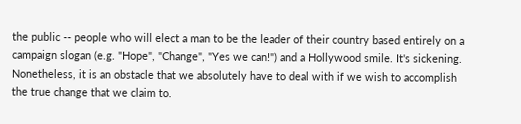the public -- people who will elect a man to be the leader of their country based entirely on a campaign slogan (e.g. "Hope", "Change", "Yes we can!") and a Hollywood smile. It's sickening. Nonetheless, it is an obstacle that we absolutely have to deal with if we wish to accomplish the true change that we claim to.